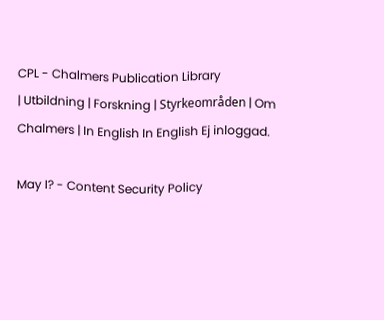CPL - Chalmers Publication Library
| Utbildning | Forskning | Styrkeområden | Om Chalmers | In English In English Ej inloggad.

May I? - Content Security Policy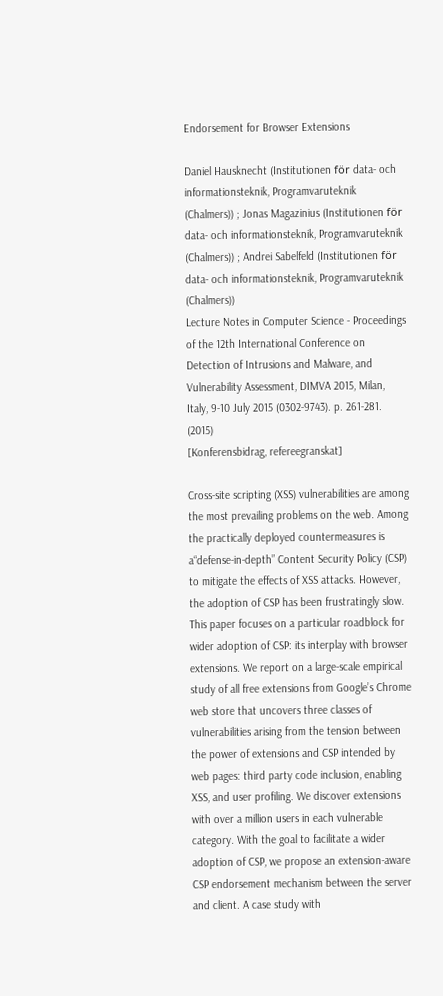Endorsement for Browser Extensions

Daniel Hausknecht (Institutionen för data- och informationsteknik, Programvaruteknik (Chalmers)) ; Jonas Magazinius (Institutionen för data- och informationsteknik, Programvaruteknik (Chalmers)) ; Andrei Sabelfeld (Institutionen för data- och informationsteknik, Programvaruteknik (Chalmers))
Lecture Notes in Computer Science - Proceedings of the 12th International Conference on Detection of Intrusions and Malware, and Vulnerability Assessment, DIMVA 2015, Milan, Italy, 9-10 July 2015 (0302-9743). p. 261-281. (2015)
[Konferensbidrag, refereegranskat]

Cross-site scripting (XSS) vulnerabilities are among the most prevailing problems on the web. Among the practically deployed countermeasures is a“defense-in-depth” Content Security Policy (CSP) to mitigate the effects of XSS attacks. However, the adoption of CSP has been frustratingly slow. This paper focuses on a particular roadblock for wider adoption of CSP: its interplay with browser extensions. We report on a large-scale empirical study of all free extensions from Google’s Chrome web store that uncovers three classes of vulnerabilities arising from the tension between the power of extensions and CSP intended by web pages: third party code inclusion, enabling XSS, and user profiling. We discover extensions with over a million users in each vulnerable category. With the goal to facilitate a wider adoption of CSP, we propose an extension-aware CSP endorsement mechanism between the server and client. A case study with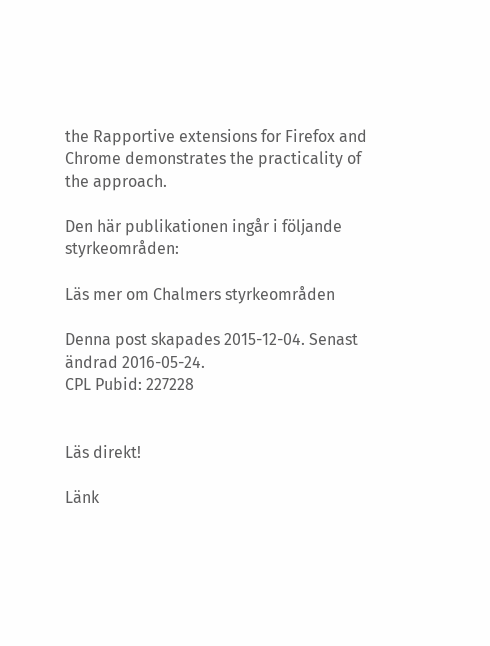the Rapportive extensions for Firefox and Chrome demonstrates the practicality of the approach.

Den här publikationen ingår i följande styrkeområden:

Läs mer om Chalmers styrkeområden

Denna post skapades 2015-12-04. Senast ändrad 2016-05-24.
CPL Pubid: 227228


Läs direkt!

Länk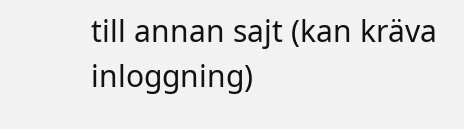till annan sajt (kan kräva inloggning)